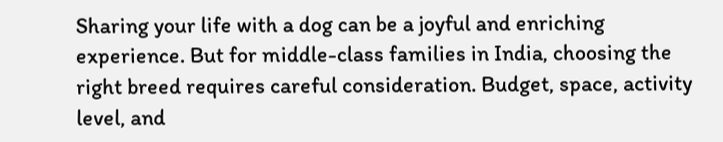Sharing your life with a dog can be a joyful and enriching experience. But for middle-class families in India, choosing the right breed requires careful consideration. Budget, space, activity level, and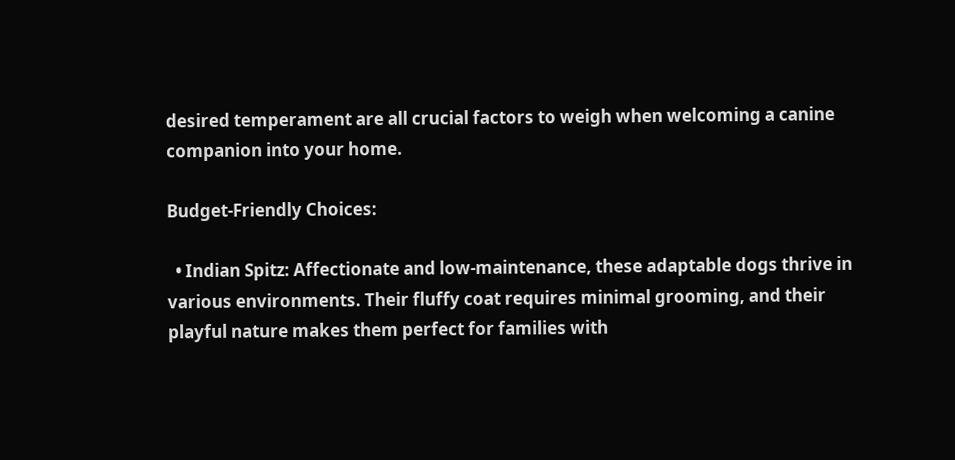desired temperament are all crucial factors to weigh when welcoming a canine companion into your home.

Budget-Friendly Choices:

  • Indian Spitz: Affectionate and low-maintenance, these adaptable dogs thrive in various environments. Their fluffy coat requires minimal grooming, and their playful nature makes them perfect for families with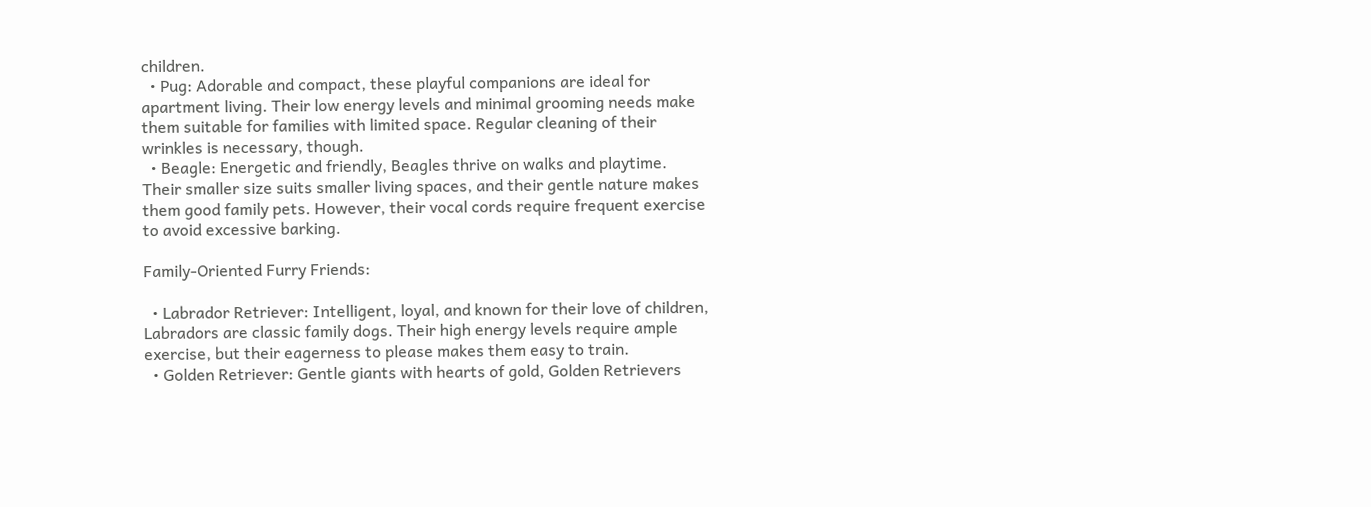children.
  • Pug: Adorable and compact, these playful companions are ideal for apartment living. Their low energy levels and minimal grooming needs make them suitable for families with limited space. Regular cleaning of their wrinkles is necessary, though.
  • Beagle: Energetic and friendly, Beagles thrive on walks and playtime. Their smaller size suits smaller living spaces, and their gentle nature makes them good family pets. However, their vocal cords require frequent exercise to avoid excessive barking.

Family-Oriented Furry Friends:

  • Labrador Retriever: Intelligent, loyal, and known for their love of children, Labradors are classic family dogs. Their high energy levels require ample exercise, but their eagerness to please makes them easy to train.
  • Golden Retriever: Gentle giants with hearts of gold, Golden Retrievers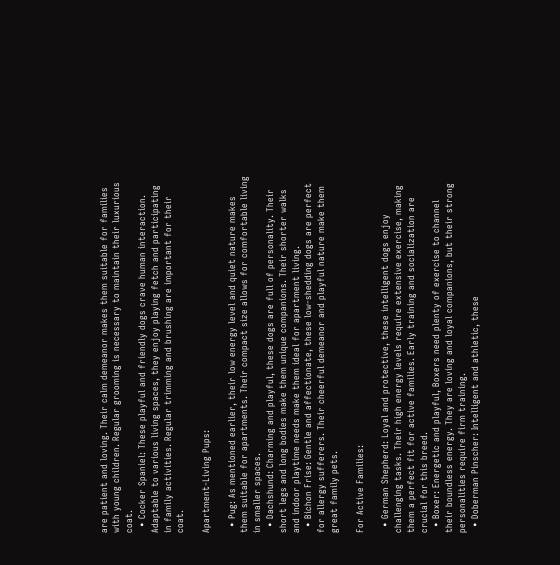are patient and loving. Their calm demeanor makes them suitable for families with young children. Regular grooming is necessary to maintain their luxurious coat.
  • Cocker Spaniel: These playful and friendly dogs crave human interaction. Adaptable to various living spaces, they enjoy playing fetch and participating in family activities. Regular trimming and brushing are important for their coat.

Apartment-Living Pups:

  • Pug: As mentioned earlier, their low energy level and quiet nature makes them suitable for apartments. Their compact size allows for comfortable living in smaller spaces.
  • Dachshund: Charming and playful, these dogs are full of personality. Their short legs and long bodies make them unique companions. Their shorter walks and indoor playtime needs make them ideal for apartment living.
  • Bichon Frise: Gentle and affectionate, these low-shedding dogs are perfect for allergy sufferers. Their cheerful demeanor and playful nature make them great family pets.

For Active Families:

  • German Shepherd: Loyal and protective, these intelligent dogs enjoy challenging tasks. Their high energy levels require extensive exercise, making them a perfect fit for active families. Early training and socialization are crucial for this breed.
  • Boxer: Energetic and playful, Boxers need plenty of exercise to channel their boundless energy. They are loving and loyal companions, but their strong personalities require firm training.
  • Doberman Pinscher: Intelligent and athletic, these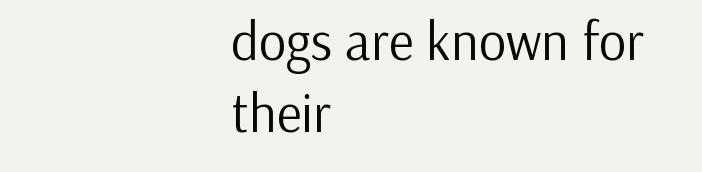dogs are known for their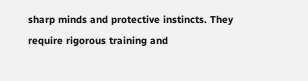sharp minds and protective instincts. They require rigorous training and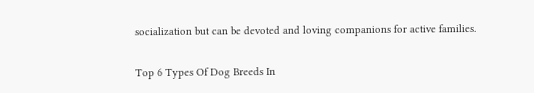socialization but can be devoted and loving companions for active families.

Top 6 Types Of Dog Breeds In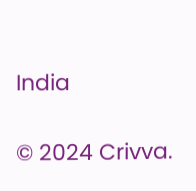India

© 2024 Crivva.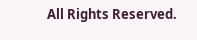All Rights Reserved.